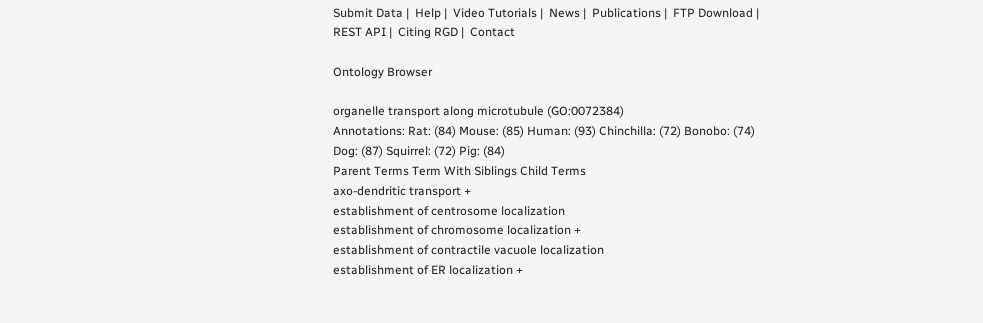Submit Data |  Help |  Video Tutorials |  News |  Publications |  FTP Download |  REST API |  Citing RGD |  Contact

Ontology Browser

organelle transport along microtubule (GO:0072384)
Annotations: Rat: (84) Mouse: (85) Human: (93) Chinchilla: (72) Bonobo: (74) Dog: (87) Squirrel: (72) Pig: (84)
Parent Terms Term With Siblings Child Terms
axo-dendritic transport +
establishment of centrosome localization
establishment of chromosome localization +
establishment of contractile vacuole localization
establishment of ER localization +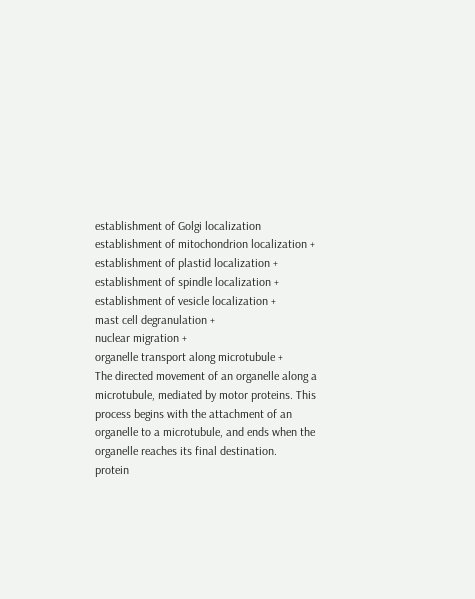establishment of Golgi localization
establishment of mitochondrion localization +
establishment of plastid localization +
establishment of spindle localization +
establishment of vesicle localization +
mast cell degranulation +
nuclear migration +
organelle transport along microtubule +
The directed movement of an organelle along a microtubule, mediated by motor proteins. This process begins with the attachment of an organelle to a microtubule, and ends when the organelle reaches its final destination.
protein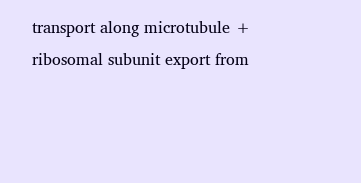transport along microtubule +
ribosomal subunit export from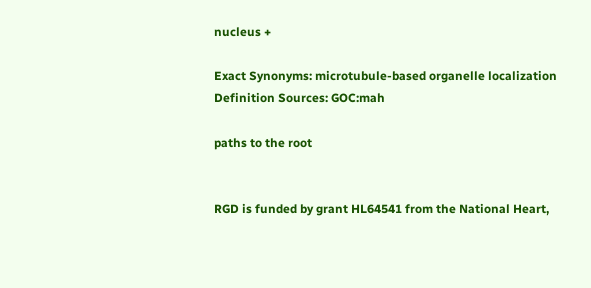nucleus +

Exact Synonyms: microtubule-based organelle localization
Definition Sources: GOC:mah

paths to the root


RGD is funded by grant HL64541 from the National Heart,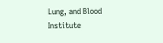Lung, and Blood Institute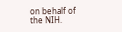on behalf of the NIH.